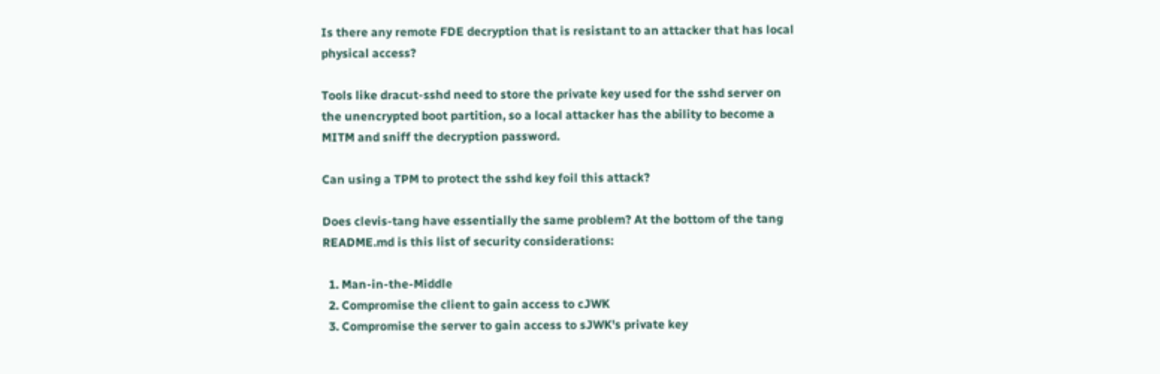Is there any remote FDE decryption that is resistant to an attacker that has local physical access?

Tools like dracut-sshd need to store the private key used for the sshd server on the unencrypted boot partition, so a local attacker has the ability to become a MITM and sniff the decryption password.

Can using a TPM to protect the sshd key foil this attack?

Does clevis-tang have essentially the same problem? At the bottom of the tang README.md is this list of security considerations:

  1. Man-in-the-Middle
  2. Compromise the client to gain access to cJWK
  3. Compromise the server to gain access to sJWK's private key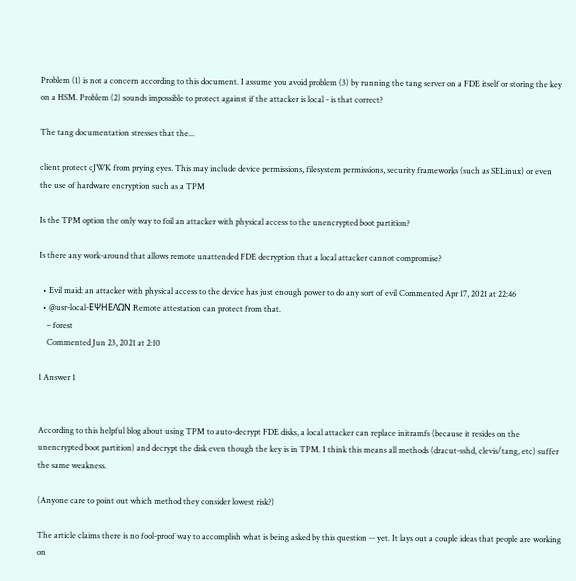Problem (1) is not a concern according to this document. I assume you avoid problem (3) by running the tang server on a FDE itself or storing the key on a HSM. Problem (2) sounds impossible to protect against if the attacker is local - is that correct?

The tang documentation stresses that the...

client protect cJWK from prying eyes. This may include device permissions, filesystem permissions, security frameworks (such as SELinux) or even the use of hardware encryption such as a TPM

Is the TPM option the only way to foil an attacker with physical access to the unencrypted boot partition?

Is there any work-around that allows remote unattended FDE decryption that a local attacker cannot compromise?

  • Evil maid: an attacker with physical access to the device has just enough power to do any sort of evil Commented Apr 17, 2021 at 22:46
  • @usr-local-ΕΨΗΕΛΩΝ Remote attestation can protect from that.
    – forest
    Commented Jun 23, 2021 at 2:10

1 Answer 1


According to this helpful blog about using TPM to auto-decrypt FDE disks, a local attacker can replace initramfs (because it resides on the unencrypted boot partition) and decrypt the disk even though the key is in TPM. I think this means all methods (dracut-sshd, clevis/tang, etc) suffer the same weakness.

(Anyone care to point out which method they consider lowest risk?)

The article claims there is no fool-proof way to accomplish what is being asked by this question -- yet. It lays out a couple ideas that people are working on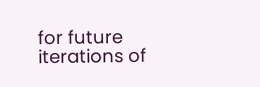for future iterations of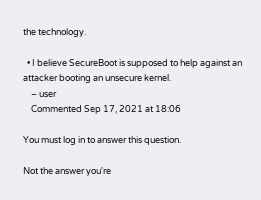the technology.

  • I believe SecureBoot is supposed to help against an attacker booting an unsecure kernel.
    – user
    Commented Sep 17, 2021 at 18:06

You must log in to answer this question.

Not the answer you're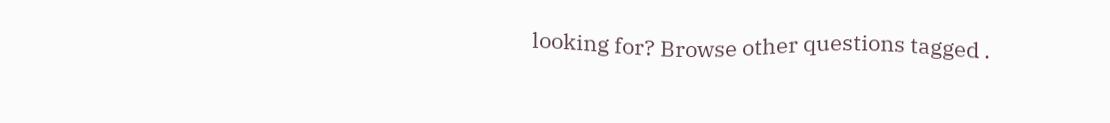looking for? Browse other questions tagged .